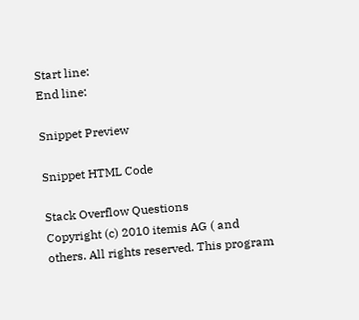Start line:
End line:

Snippet Preview

Snippet HTML Code

Stack Overflow Questions
Copyright (c) 2010 itemis AG ( and others. All rights reserved. This program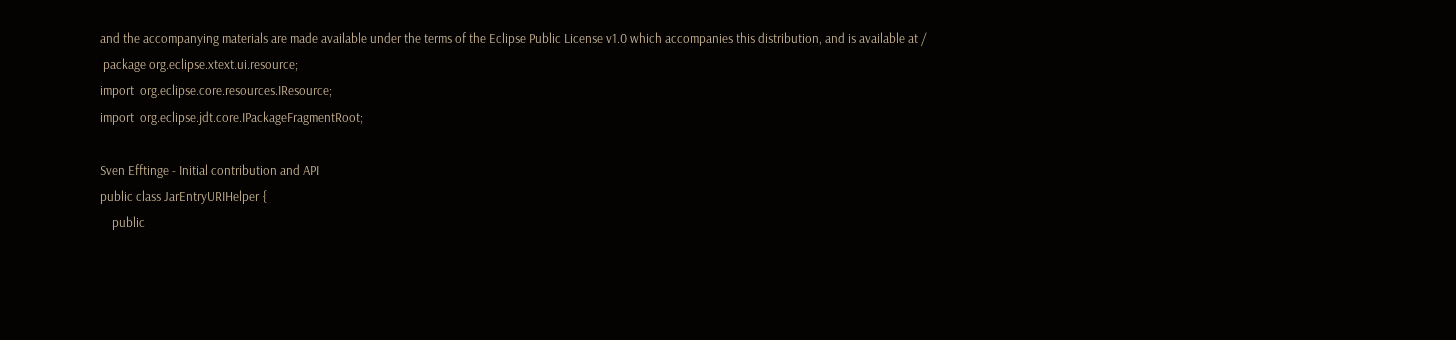and the accompanying materials are made available under the terms of the Eclipse Public License v1.0 which accompanies this distribution, and is available at /
 package org.eclipse.xtext.ui.resource;
import  org.eclipse.core.resources.IResource;
import  org.eclipse.jdt.core.IPackageFragmentRoot;

Sven Efftinge - Initial contribution and API
public class JarEntryURIHelper {
    public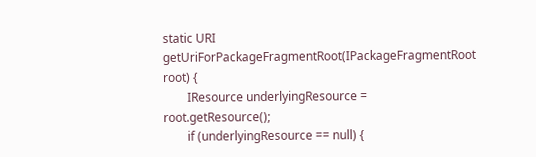static URI getUriForPackageFragmentRoot(IPackageFragmentRoot root) {
        IResource underlyingResource = root.getResource();
        if (underlyingResource == null) {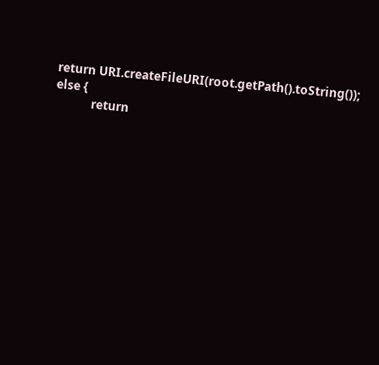return URI.createFileURI(root.getPath().toString());
else {
            return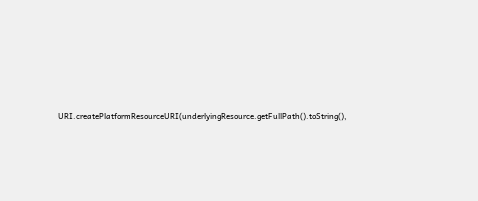URI.createPlatformResourceURI(underlyingResource.getFullPath().toString(),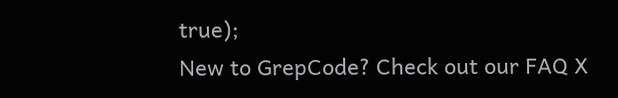true);
New to GrepCode? Check out our FAQ X